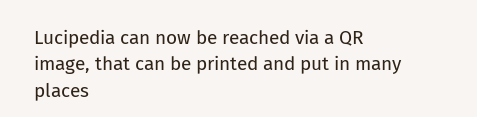Lucipedia can now be reached via a QR image, that can be printed and put in many places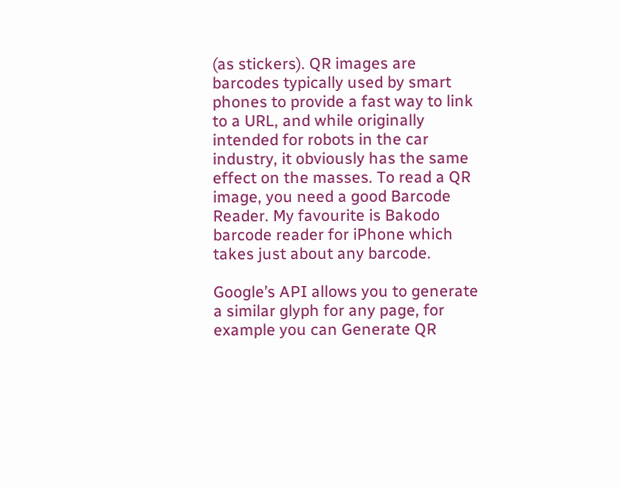(as stickers). QR images are barcodes typically used by smart phones to provide a fast way to link to a URL, and while originally intended for robots in the car industry, it obviously has the same effect on the masses. To read a QR image, you need a good Barcode Reader. My favourite is Bakodo barcode reader for iPhone which takes just about any barcode.

Google’s API allows you to generate a similar glyph for any page, for example you can Generate QR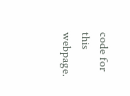code for this webpage.